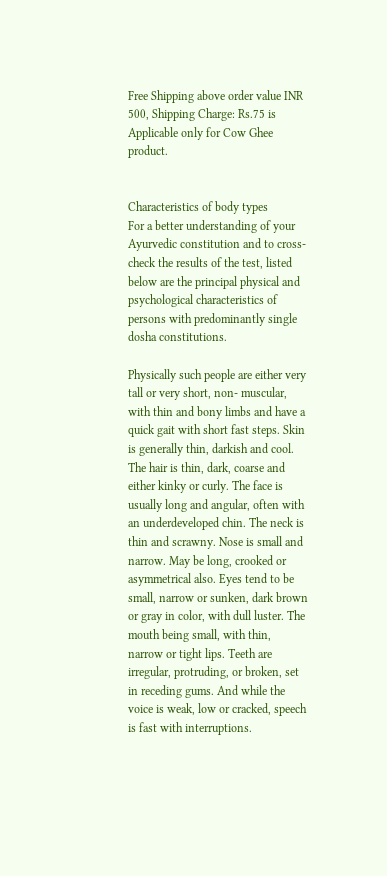Free Shipping above order value INR 500, Shipping Charge: Rs.75 is Applicable only for Cow Ghee product.


Characteristics of body types
For a better understanding of your Ayurvedic constitution and to cross-check the results of the test, listed below are the principal physical and psychological characteristics of persons with predominantly single dosha constitutions.

Physically such people are either very tall or very short, non- muscular, with thin and bony limbs and have a quick gait with short fast steps. Skin is generally thin, darkish and cool. The hair is thin, dark, coarse and either kinky or curly. The face is usually long and angular, often with an underdeveloped chin. The neck is thin and scrawny. Nose is small and narrow. May be long, crooked or asymmetrical also. Eyes tend to be small, narrow or sunken, dark brown or gray in color, with dull luster. The mouth being small, with thin, narrow or tight lips. Teeth are irregular, protruding, or broken, set in receding gums. And while the voice is weak, low or cracked, speech is fast with interruptions.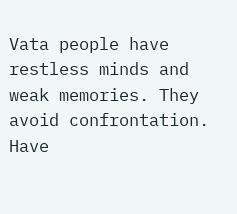Vata people have restless minds and weak memories. They avoid confrontation. Have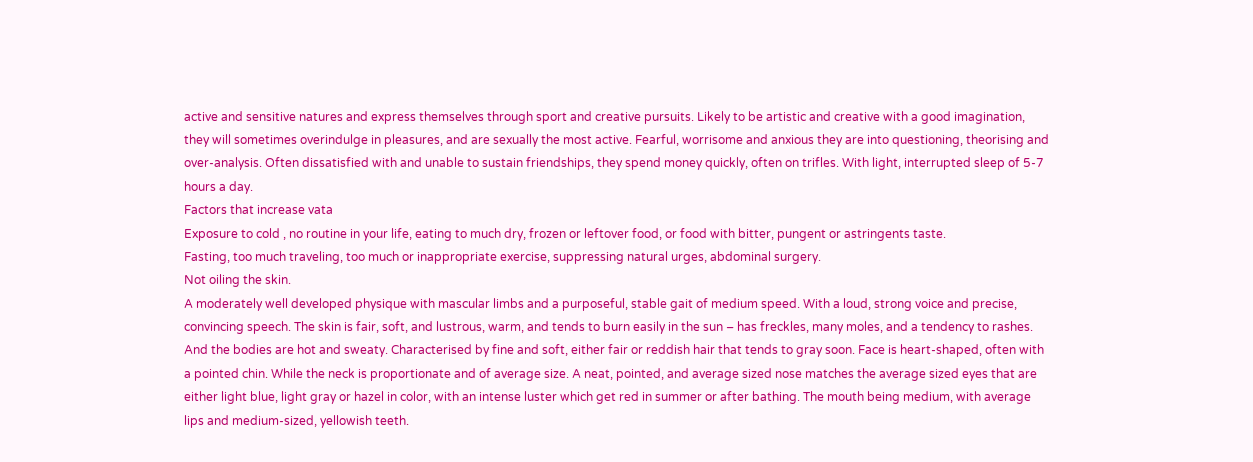active and sensitive natures and express themselves through sport and creative pursuits. Likely to be artistic and creative with a good imagination, they will sometimes overindulge in pleasures, and are sexually the most active. Fearful, worrisome and anxious they are into questioning, theorising and over-analysis. Often dissatisfied with and unable to sustain friendships, they spend money quickly, often on trifles. With light, interrupted sleep of 5-7 hours a day.
Factors that increase vata
Exposure to cold , no routine in your life, eating to much dry, frozen or leftover food, or food with bitter, pungent or astringents taste.
Fasting, too much traveling, too much or inappropriate exercise, suppressing natural urges, abdominal surgery.
Not oiling the skin.
A moderately well developed physique with mascular limbs and a purposeful, stable gait of medium speed. With a loud, strong voice and precise, convincing speech. The skin is fair, soft, and lustrous, warm, and tends to burn easily in the sun – has freckles, many moles, and a tendency to rashes. And the bodies are hot and sweaty. Characterised by fine and soft, either fair or reddish hair that tends to gray soon. Face is heart-shaped, often with a pointed chin. While the neck is proportionate and of average size. A neat, pointed, and average sized nose matches the average sized eyes that are either light blue, light gray or hazel in color, with an intense luster which get red in summer or after bathing. The mouth being medium, with average lips and medium-sized, yellowish teeth.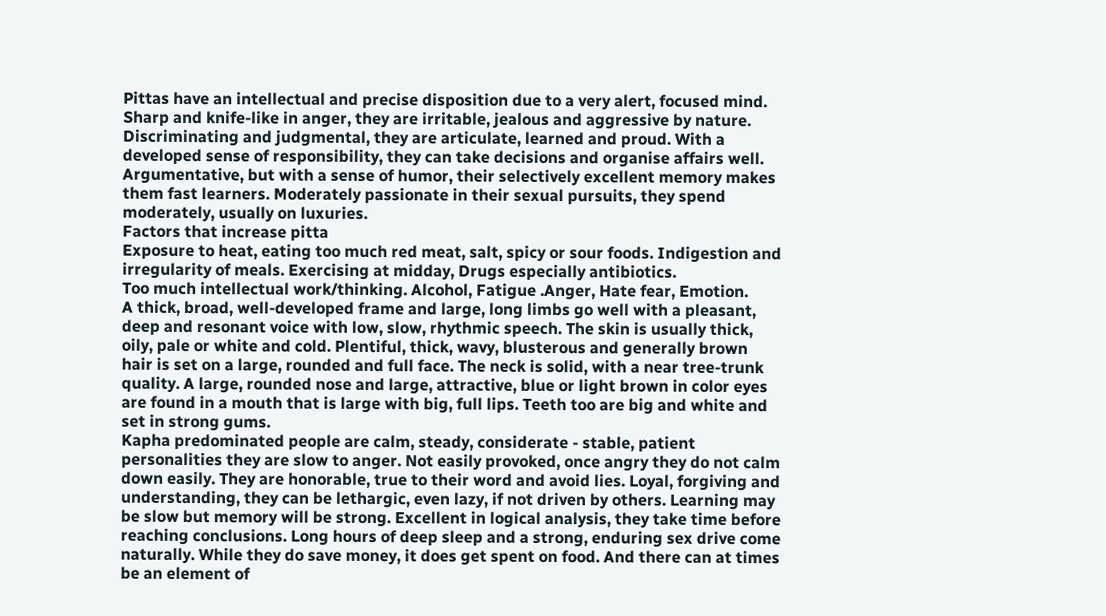Pittas have an intellectual and precise disposition due to a very alert, focused mind. Sharp and knife-like in anger, they are irritable, jealous and aggressive by nature. Discriminating and judgmental, they are articulate, learned and proud. With a developed sense of responsibility, they can take decisions and organise affairs well. Argumentative, but with a sense of humor, their selectively excellent memory makes them fast learners. Moderately passionate in their sexual pursuits, they spend moderately, usually on luxuries.
Factors that increase pitta
Exposure to heat, eating too much red meat, salt, spicy or sour foods. Indigestion and irregularity of meals. Exercising at midday, Drugs especially antibiotics.
Too much intellectual work/thinking. Alcohol, Fatigue .Anger, Hate fear, Emotion.
A thick, broad, well-developed frame and large, long limbs go well with a pleasant, deep and resonant voice with low, slow, rhythmic speech. The skin is usually thick, oily, pale or white and cold. Plentiful, thick, wavy, blusterous and generally brown hair is set on a large, rounded and full face. The neck is solid, with a near tree-trunk quality. A large, rounded nose and large, attractive, blue or light brown in color eyes are found in a mouth that is large with big, full lips. Teeth too are big and white and set in strong gums.
Kapha predominated people are calm, steady, considerate - stable, patient personalities they are slow to anger. Not easily provoked, once angry they do not calm down easily. They are honorable, true to their word and avoid lies. Loyal, forgiving and understanding, they can be lethargic, even lazy, if not driven by others. Learning may be slow but memory will be strong. Excellent in logical analysis, they take time before reaching conclusions. Long hours of deep sleep and a strong, enduring sex drive come naturally. While they do save money, it does get spent on food. And there can at times be an element of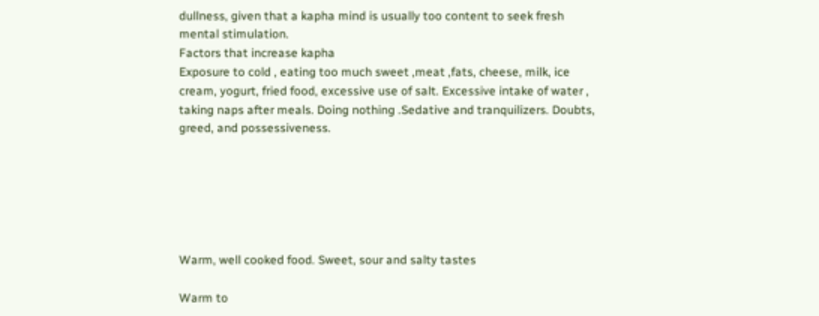dullness, given that a kapha mind is usually too content to seek fresh mental stimulation.
Factors that increase kapha
Exposure to cold , eating too much sweet ,meat ,fats, cheese, milk, ice cream, yogurt, fried food, excessive use of salt. Excessive intake of water , taking naps after meals. Doing nothing .Sedative and tranquilizers. Doubts, greed, and possessiveness.






Warm, well cooked food. Sweet, sour and salty tastes

Warm to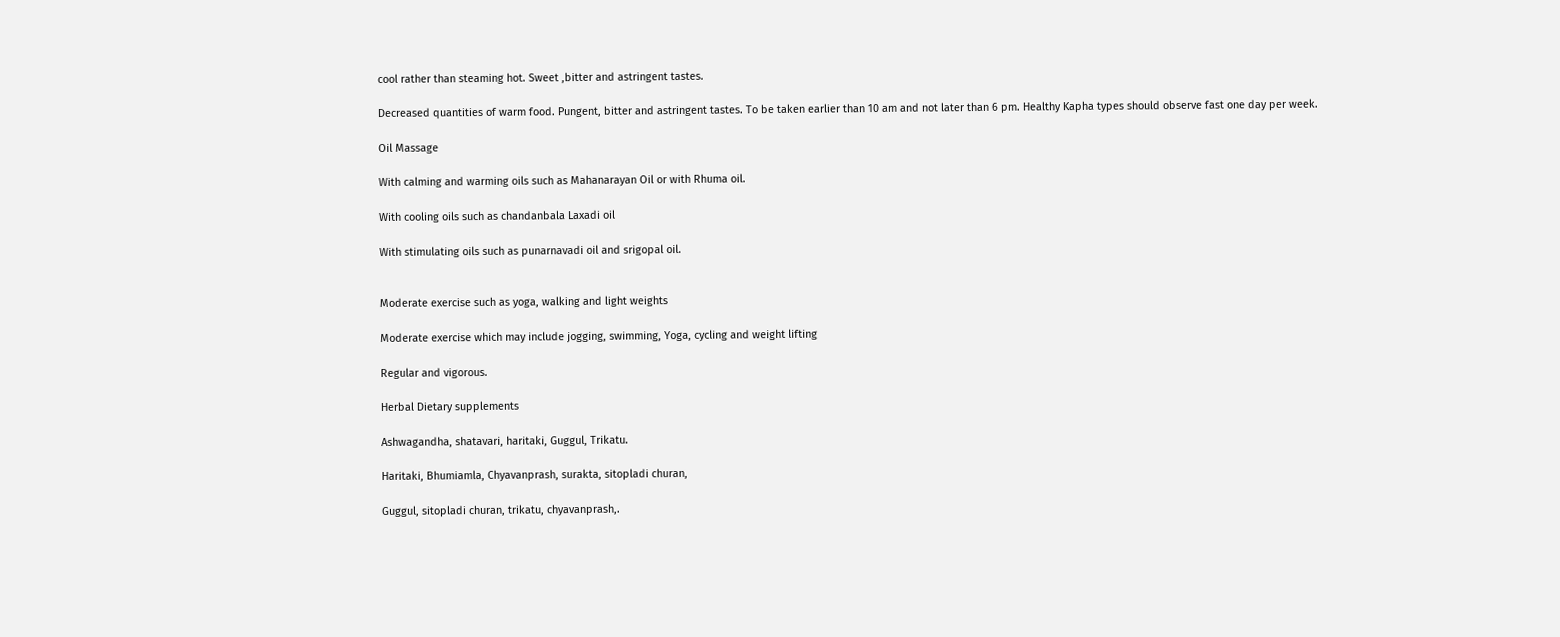cool rather than steaming hot. Sweet ,bitter and astringent tastes.

Decreased quantities of warm food. Pungent, bitter and astringent tastes. To be taken earlier than 10 am and not later than 6 pm. Healthy Kapha types should observe fast one day per week.

Oil Massage

With calming and warming oils such as Mahanarayan Oil or with Rhuma oil.

With cooling oils such as chandanbala Laxadi oil

With stimulating oils such as punarnavadi oil and srigopal oil.


Moderate exercise such as yoga, walking and light weights

Moderate exercise which may include jogging, swimming, Yoga, cycling and weight lifting

Regular and vigorous.

Herbal Dietary supplements

Ashwagandha, shatavari, haritaki, Guggul, Trikatu.

Haritaki, Bhumiamla, Chyavanprash, surakta, sitopladi churan,

Guggul, sitopladi churan, trikatu, chyavanprash,.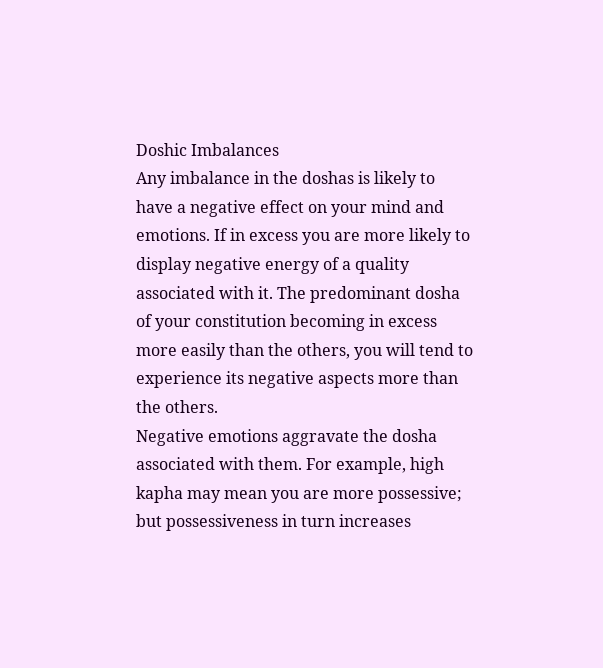Doshic Imbalances
Any imbalance in the doshas is likely to have a negative effect on your mind and emotions. If in excess you are more likely to display negative energy of a quality associated with it. The predominant dosha of your constitution becoming in excess more easily than the others, you will tend to experience its negative aspects more than the others.
Negative emotions aggravate the dosha associated with them. For example, high kapha may mean you are more possessive; but possessiveness in turn increases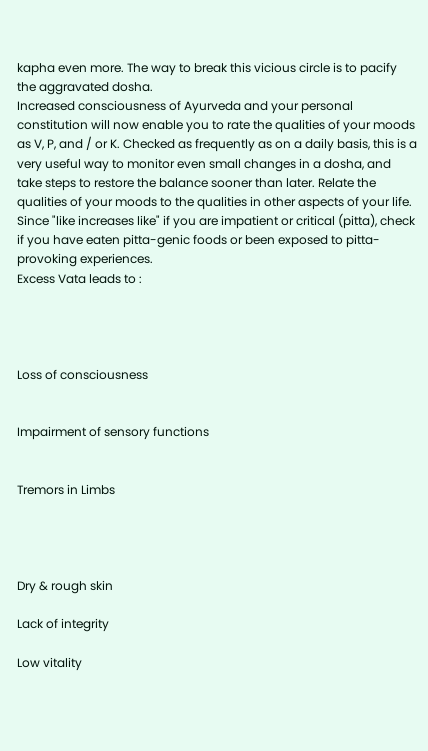kapha even more. The way to break this vicious circle is to pacify the aggravated dosha.
Increased consciousness of Ayurveda and your personal constitution will now enable you to rate the qualities of your moods as V, P, and / or K. Checked as frequently as on a daily basis, this is a very useful way to monitor even small changes in a dosha, and take steps to restore the balance sooner than later. Relate the qualities of your moods to the qualities in other aspects of your life. Since "like increases like" if you are impatient or critical (pitta), check if you have eaten pitta-genic foods or been exposed to pitta-provoking experiences.
Excess Vata leads to :




Loss of consciousness


Impairment of sensory functions


Tremors in Limbs




Dry & rough skin

Lack of integrity

Low vitality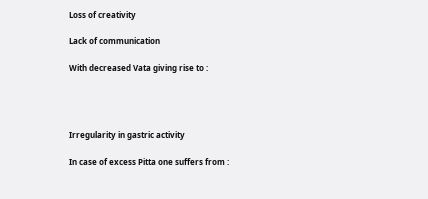Loss of creativity

Lack of communication

With decreased Vata giving rise to :




Irregularity in gastric activity

In case of excess Pitta one suffers from :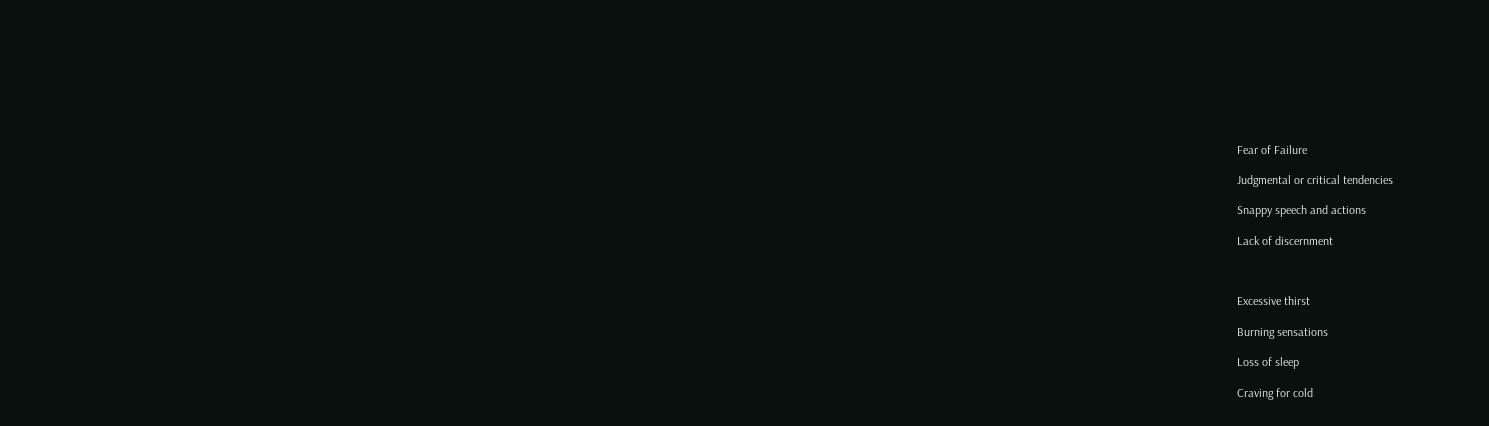Fear of Failure

Judgmental or critical tendencies

Snappy speech and actions

Lack of discernment



Excessive thirst

Burning sensations

Loss of sleep

Craving for cold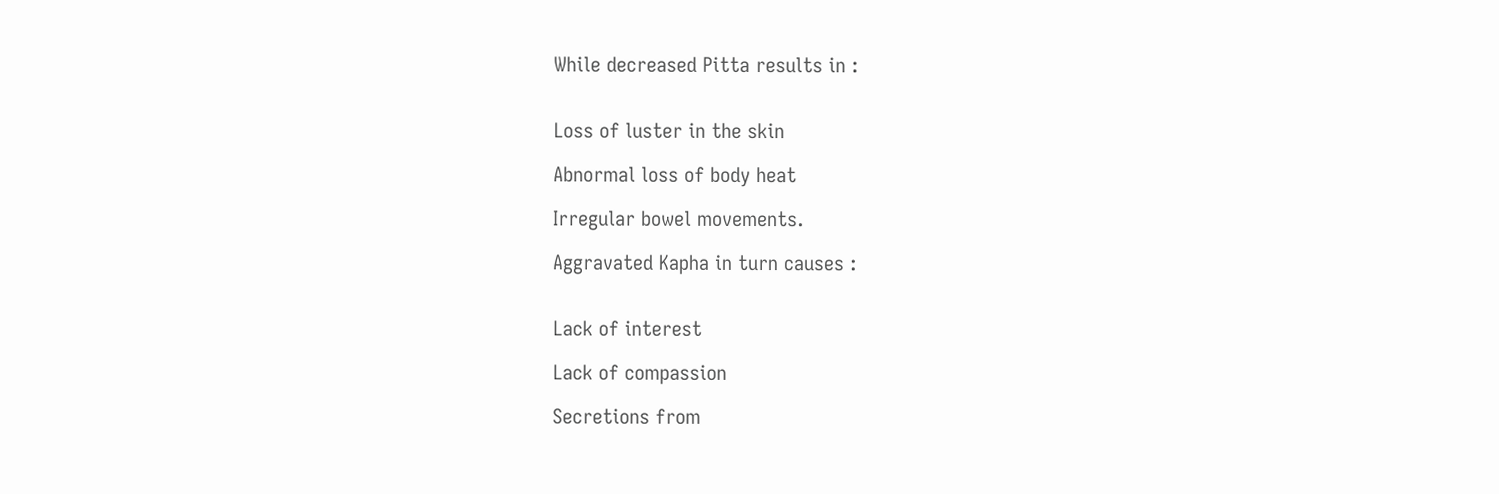While decreased Pitta results in :


Loss of luster in the skin

Abnormal loss of body heat

Irregular bowel movements.

Aggravated Kapha in turn causes :


Lack of interest

Lack of compassion

Secretions from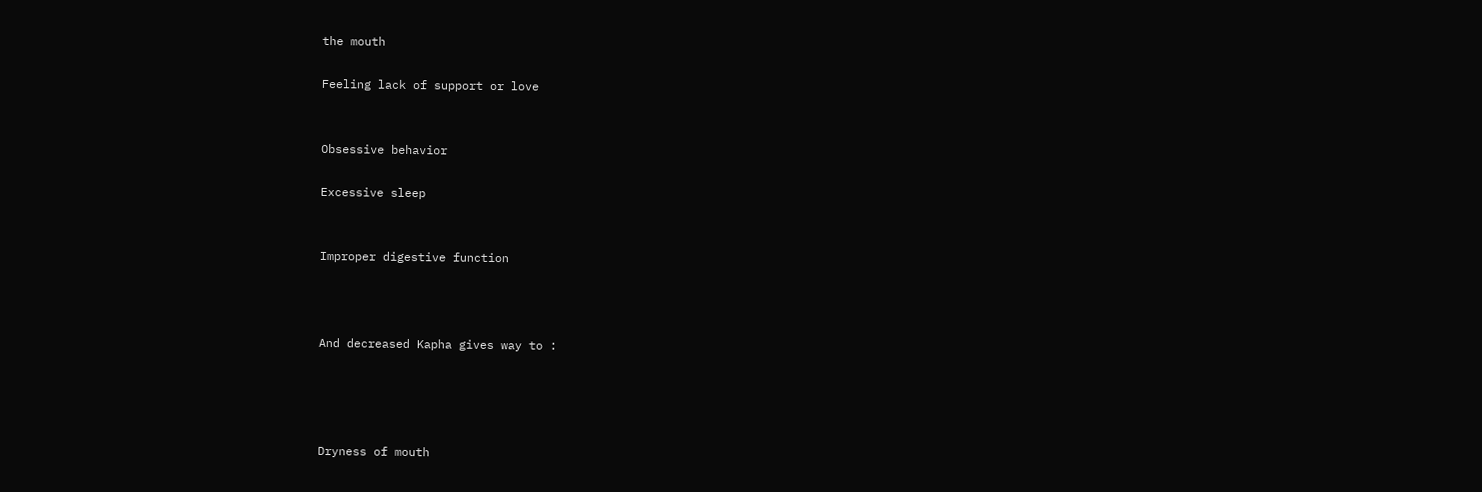the mouth

Feeling lack of support or love


Obsessive behavior

Excessive sleep


Improper digestive function



And decreased Kapha gives way to :




Dryness of mouth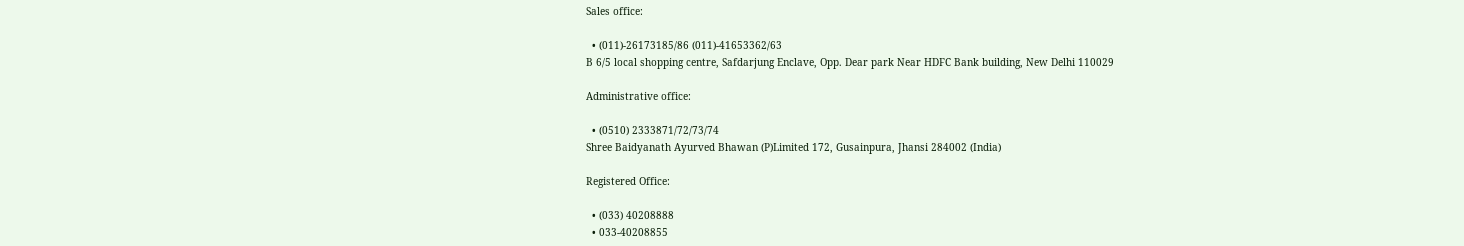Sales office:

  • (011)-26173185/86 (011)-41653362/63
B 6/5 local shopping centre, Safdarjung Enclave, Opp. Dear park Near HDFC Bank building, New Delhi 110029

Administrative office:

  • (0510) 2333871/72/73/74
Shree Baidyanath Ayurved Bhawan (P)Limited 172, Gusainpura, Jhansi 284002 (India)

Registered Office:

  • (033) 40208888
  • 033-40208855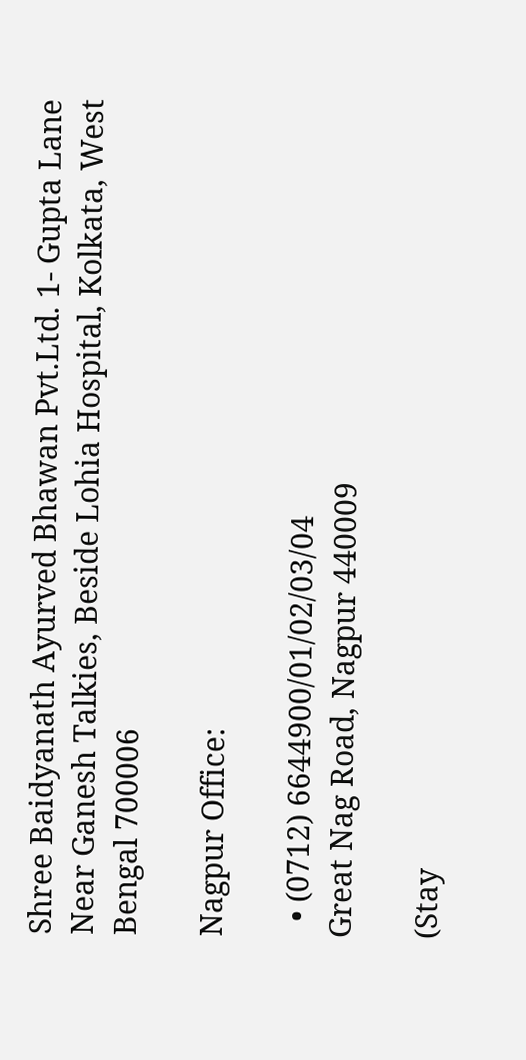Shree Baidyanath Ayurved Bhawan Pvt.Ltd. 1- Gupta Lane Near Ganesh Talkies, Beside Lohia Hospital, Kolkata, West Bengal 700006

Nagpur Office:

  • (0712) 6644900/01/02/03/04
Great Nag Road, Nagpur 440009

(Stay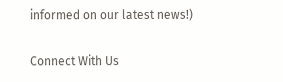informed on our latest news!)

Connect With Us